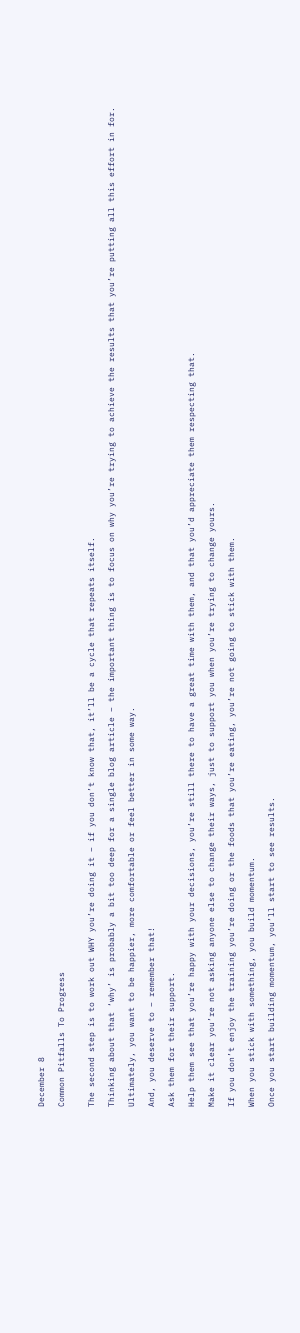December 8

Common Pitfalls To Progress


The second step is to work out WHY you’re doing it – if you don’t know that, it’ll be a cycle that repeats itself.

Thinking about that ‘why’ is probably a bit too deep for a single blog article – the important thing is to focus on why you’re trying to achieve the results that you’re putting all this effort in for.

Ultimately, you want to be happier, more comfortable or feel better in some way.

And, you deserve to – remember that!

Ask them for their support.

Help them see that you’re happy with your decisions, you’re still there to have a great time with them, and that you’d appreciate them respecting that.

Make it clear you’re not asking anyone else to change their ways, just to support you when you’re trying to change yours.

If you don’t enjoy the training you’re doing or the foods that you’re eating, you’re not going to stick with them.

When you stick with something, you build momentum.

Once you start building momentum, you’ll start to see results.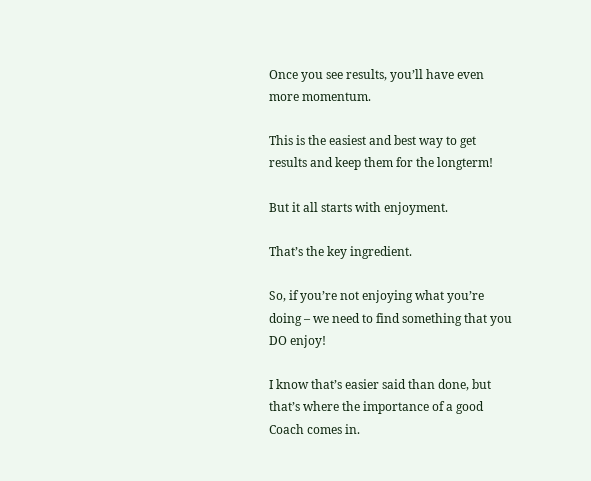Once you see results, you’ll have even more momentum.

This is the easiest and best way to get results and keep them for the longterm!

But it all starts with enjoyment.

That’s the key ingredient.

So, if you’re not enjoying what you’re doing – we need to find something that you DO enjoy!

I know that’s easier said than done, but that’s where the importance of a good Coach comes in.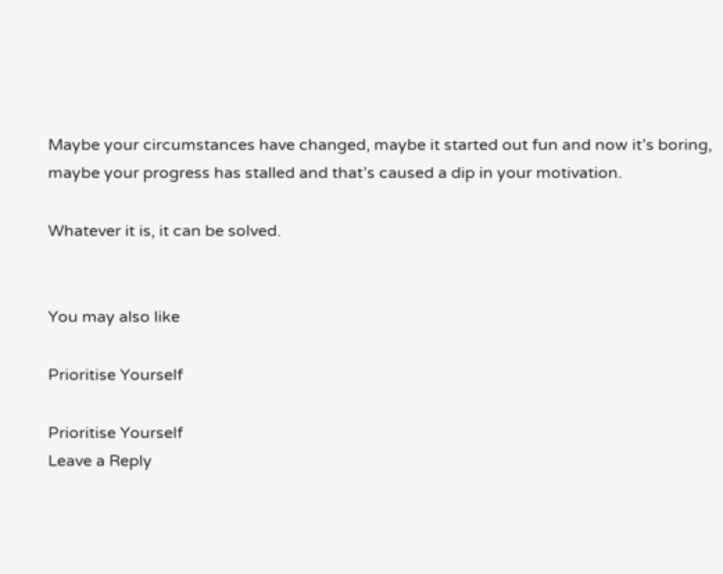Maybe your circumstances have changed, maybe it started out fun and now it’s boring, maybe your progress has stalled and that’s caused a dip in your motivation.

Whatever it is, it can be solved.


You may also like

Prioritise Yourself

Prioritise Yourself
Leave a Reply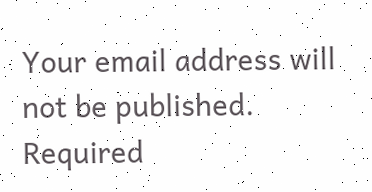Your email address will not be published. Required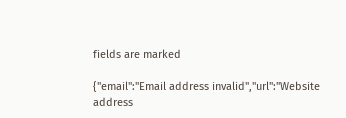fields are marked

{"email":"Email address invalid","url":"Website address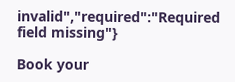invalid","required":"Required field missing"}

Book your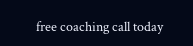free coaching call today